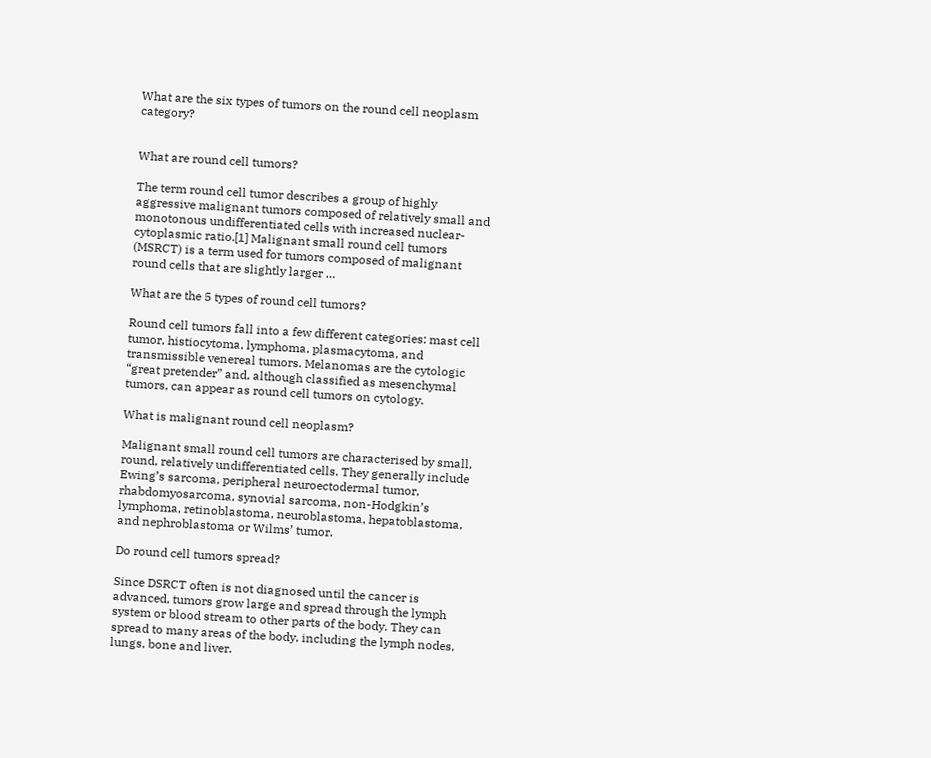What are the six types of tumors on the round cell neoplasm category?


What are round cell tumors?

The term round cell tumor describes a group of highly aggressive malignant tumors composed of relatively small and monotonous undifferentiated cells with increased nuclear-cytoplasmic ratio.[1] Malignant small round cell tumors (MSRCT) is a term used for tumors composed of malignant round cells that are slightly larger …

What are the 5 types of round cell tumors?

Round cell tumors fall into a few different categories: mast cell tumor, histiocytoma, lymphoma, plasmacytoma, and transmissible venereal tumors. Melanomas are the cytologic “great pretender” and, although classified as mesenchymal tumors, can appear as round cell tumors on cytology.

What is malignant round cell neoplasm?

Malignant small round cell tumors are characterised by small, round, relatively undifferentiated cells. They generally include Ewing’s sarcoma, peripheral neuroectodermal tumor, rhabdomyosarcoma, synovial sarcoma, non-Hodgkin’s lymphoma, retinoblastoma, neuroblastoma, hepatoblastoma, and nephroblastoma or Wilms’ tumor.

Do round cell tumors spread?

Since DSRCT often is not diagnosed until the cancer is advanced, tumors grow large and spread through the lymph system or blood stream to other parts of the body. They can spread to many areas of the body, including the lymph nodes, lungs, bone and liver.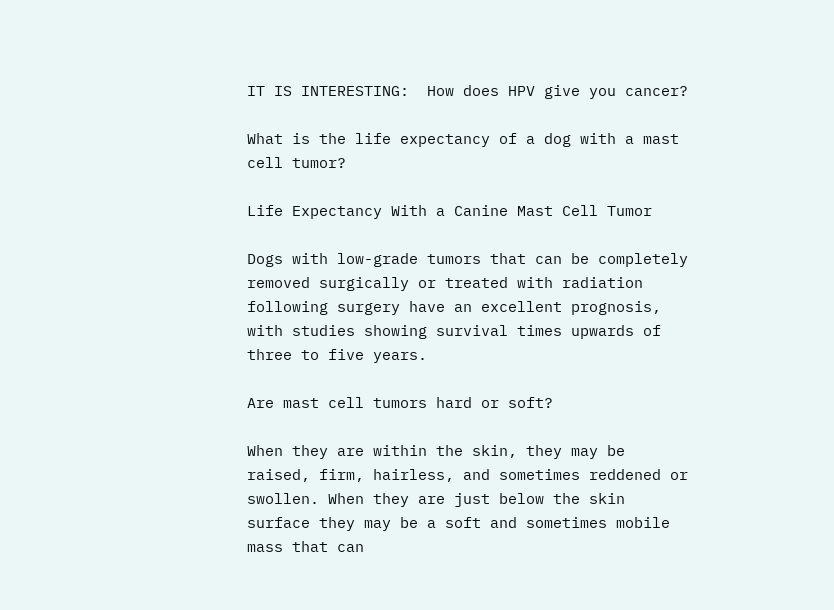IT IS INTERESTING:  How does HPV give you cancer?

What is the life expectancy of a dog with a mast cell tumor?

Life Expectancy With a Canine Mast Cell Tumor

Dogs with low-grade tumors that can be completely removed surgically or treated with radiation following surgery have an excellent prognosis, with studies showing survival times upwards of three to five years.

Are mast cell tumors hard or soft?

When they are within the skin, they may be raised, firm, hairless, and sometimes reddened or swollen. When they are just below the skin surface they may be a soft and sometimes mobile mass that can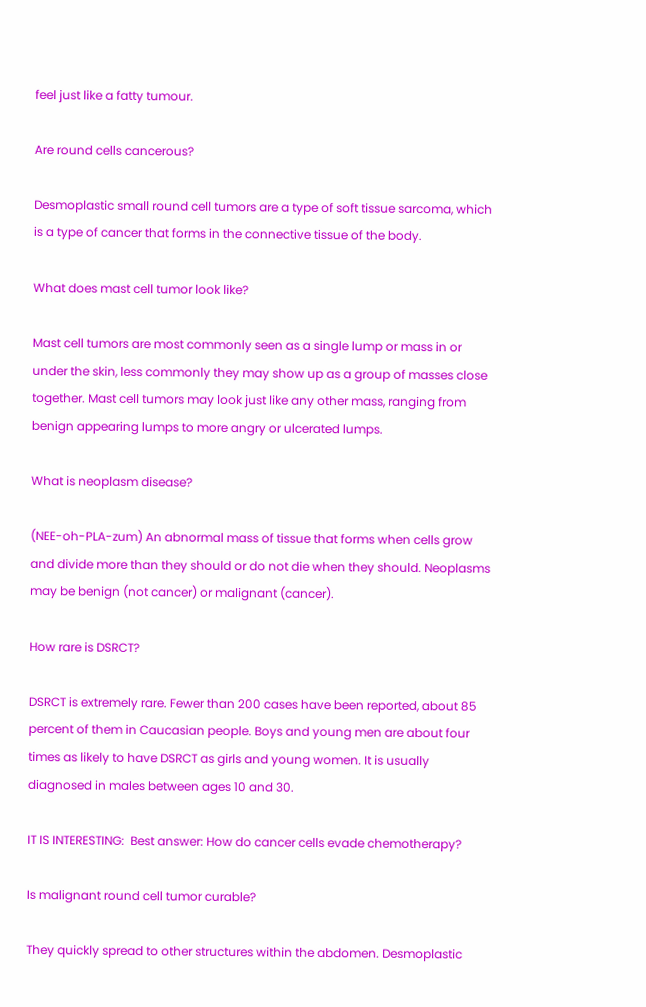feel just like a fatty tumour.

Are round cells cancerous?

Desmoplastic small round cell tumors are a type of soft tissue sarcoma, which is a type of cancer that forms in the connective tissue of the body.

What does mast cell tumor look like?

Mast cell tumors are most commonly seen as a single lump or mass in or under the skin, less commonly they may show up as a group of masses close together. Mast cell tumors may look just like any other mass, ranging from benign appearing lumps to more angry or ulcerated lumps.

What is neoplasm disease?

(NEE-oh-PLA-zum) An abnormal mass of tissue that forms when cells grow and divide more than they should or do not die when they should. Neoplasms may be benign (not cancer) or malignant (cancer).

How rare is DSRCT?

DSRCT is extremely rare. Fewer than 200 cases have been reported, about 85 percent of them in Caucasian people. Boys and young men are about four times as likely to have DSRCT as girls and young women. It is usually diagnosed in males between ages 10 and 30.

IT IS INTERESTING:  Best answer: How do cancer cells evade chemotherapy?

Is malignant round cell tumor curable?

They quickly spread to other structures within the abdomen. Desmoplastic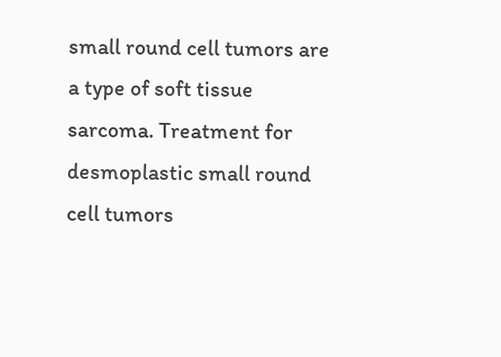small round cell tumors are a type of soft tissue sarcoma. Treatment for desmoplastic small round cell tumors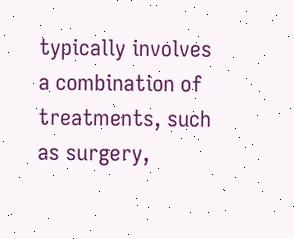typically involves a combination of treatments, such as surgery,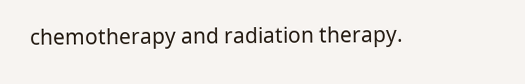chemotherapy and radiation therapy.